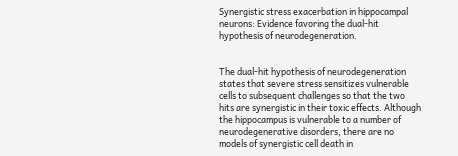Synergistic stress exacerbation in hippocampal neurons: Evidence favoring the dual-hit hypothesis of neurodegeneration.


The dual-hit hypothesis of neurodegeneration states that severe stress sensitizes vulnerable cells to subsequent challenges so that the two hits are synergistic in their toxic effects. Although the hippocampus is vulnerable to a number of neurodegenerative disorders, there are no models of synergistic cell death in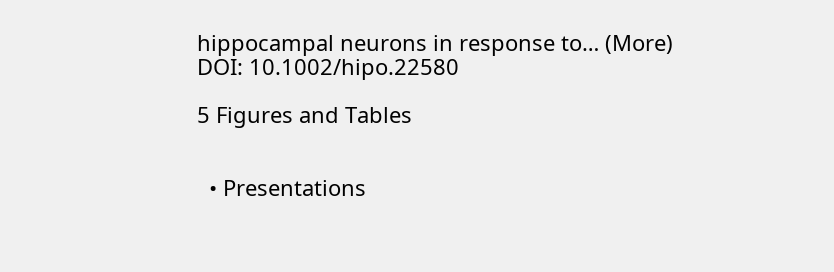hippocampal neurons in response to… (More)
DOI: 10.1002/hipo.22580

5 Figures and Tables


  • Presentations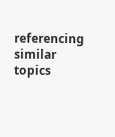referencing similar topics